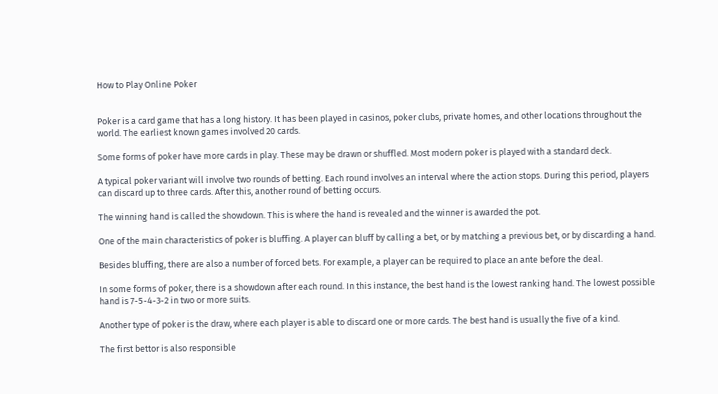How to Play Online Poker


Poker is a card game that has a long history. It has been played in casinos, poker clubs, private homes, and other locations throughout the world. The earliest known games involved 20 cards.

Some forms of poker have more cards in play. These may be drawn or shuffled. Most modern poker is played with a standard deck.

A typical poker variant will involve two rounds of betting. Each round involves an interval where the action stops. During this period, players can discard up to three cards. After this, another round of betting occurs.

The winning hand is called the showdown. This is where the hand is revealed and the winner is awarded the pot.

One of the main characteristics of poker is bluffing. A player can bluff by calling a bet, or by matching a previous bet, or by discarding a hand.

Besides bluffing, there are also a number of forced bets. For example, a player can be required to place an ante before the deal.

In some forms of poker, there is a showdown after each round. In this instance, the best hand is the lowest ranking hand. The lowest possible hand is 7-5-4-3-2 in two or more suits.

Another type of poker is the draw, where each player is able to discard one or more cards. The best hand is usually the five of a kind.

The first bettor is also responsible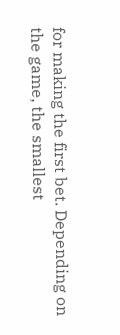for making the first bet. Depending on the game, the smallest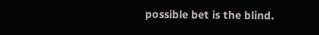possible bet is the blind.